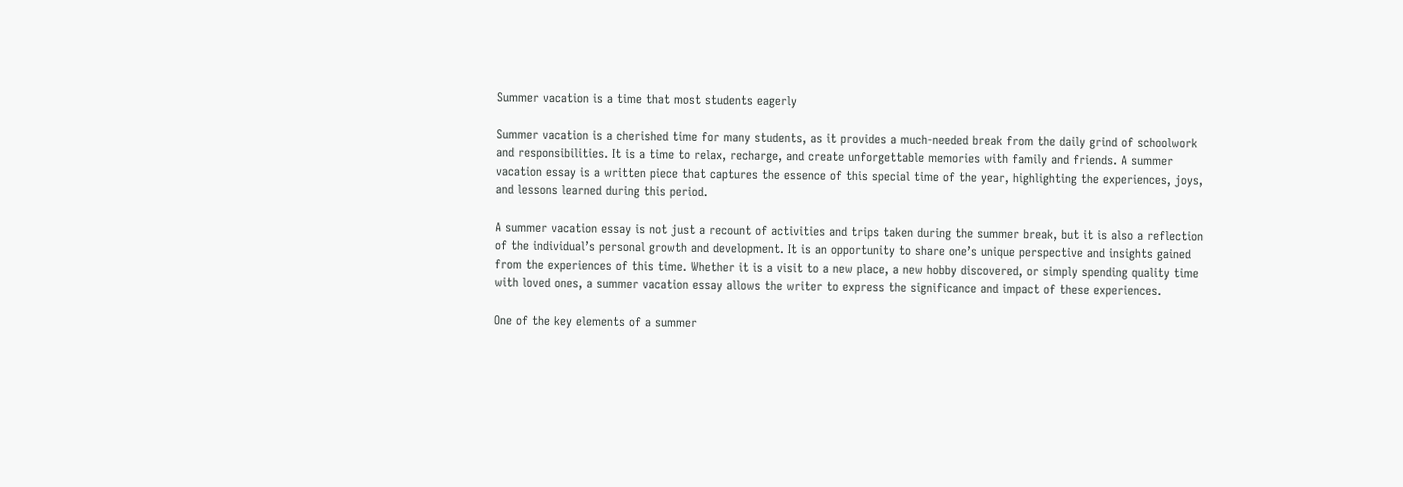Summer vacation is a time that most students eagerly

Summer vacation is a cherished time for many students, as it provides a much-needed break from the daily grind of schoolwork and responsibilities. It is a time to relax, recharge, and create unforgettable memories with family and friends. A summer vacation essay is a written piece that captures the essence of this special time of the year, highlighting the experiences, joys, and lessons learned during this period.

A summer vacation essay is not just a recount of activities and trips taken during the summer break, but it is also a reflection of the individual’s personal growth and development. It is an opportunity to share one’s unique perspective and insights gained from the experiences of this time. Whether it is a visit to a new place, a new hobby discovered, or simply spending quality time with loved ones, a summer vacation essay allows the writer to express the significance and impact of these experiences.

One of the key elements of a summer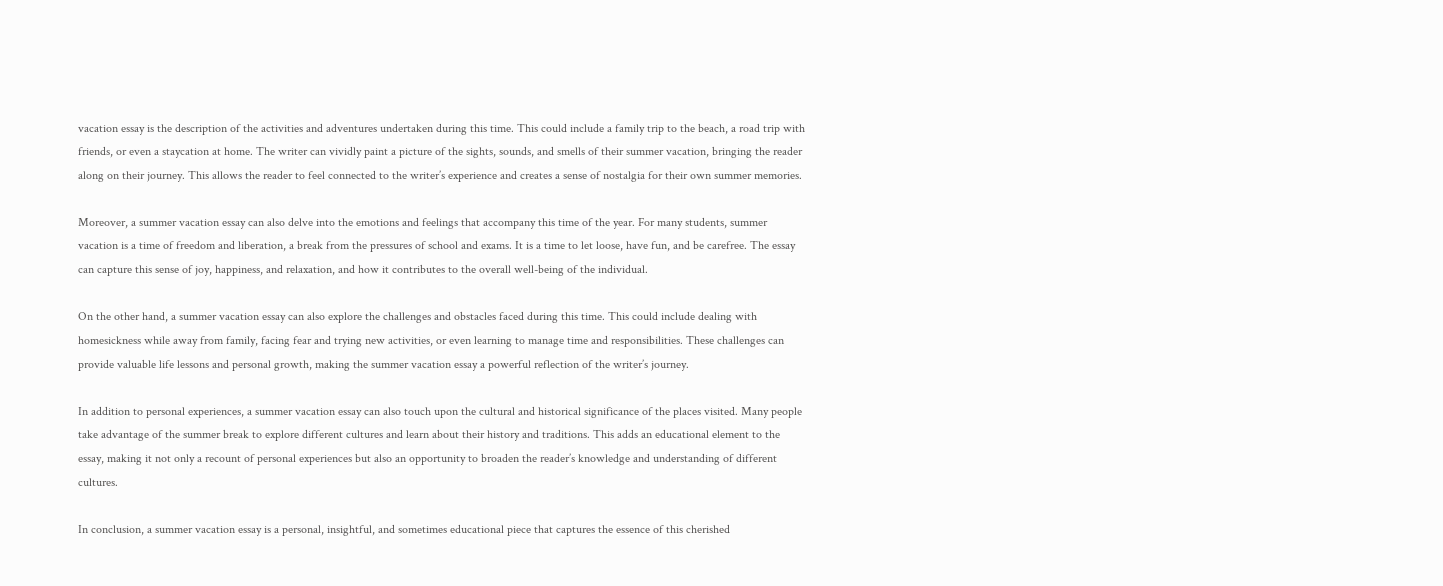vacation essay is the description of the activities and adventures undertaken during this time. This could include a family trip to the beach, a road trip with friends, or even a staycation at home. The writer can vividly paint a picture of the sights, sounds, and smells of their summer vacation, bringing the reader along on their journey. This allows the reader to feel connected to the writer’s experience and creates a sense of nostalgia for their own summer memories.

Moreover, a summer vacation essay can also delve into the emotions and feelings that accompany this time of the year. For many students, summer vacation is a time of freedom and liberation, a break from the pressures of school and exams. It is a time to let loose, have fun, and be carefree. The essay can capture this sense of joy, happiness, and relaxation, and how it contributes to the overall well-being of the individual.

On the other hand, a summer vacation essay can also explore the challenges and obstacles faced during this time. This could include dealing with homesickness while away from family, facing fear and trying new activities, or even learning to manage time and responsibilities. These challenges can provide valuable life lessons and personal growth, making the summer vacation essay a powerful reflection of the writer’s journey.

In addition to personal experiences, a summer vacation essay can also touch upon the cultural and historical significance of the places visited. Many people take advantage of the summer break to explore different cultures and learn about their history and traditions. This adds an educational element to the essay, making it not only a recount of personal experiences but also an opportunity to broaden the reader’s knowledge and understanding of different cultures.

In conclusion, a summer vacation essay is a personal, insightful, and sometimes educational piece that captures the essence of this cherished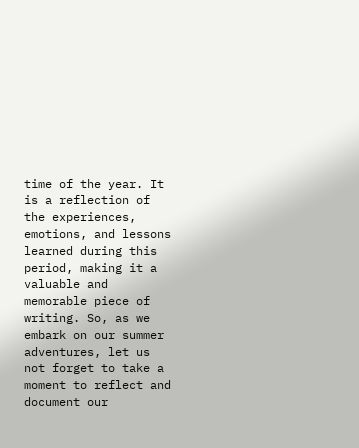time of the year. It is a reflection of the experiences, emotions, and lessons learned during this period, making it a valuable and memorable piece of writing. So, as we embark on our summer adventures, let us not forget to take a moment to reflect and document our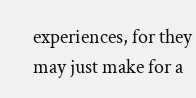experiences, for they may just make for a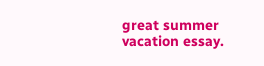great summer vacation essay.